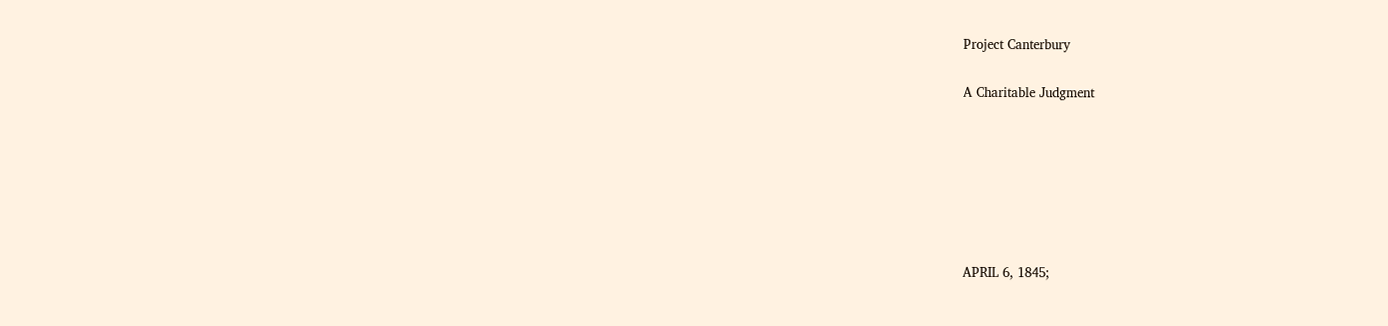Project Canterbury


A Charitable Judgment










APRIL 6, 1845;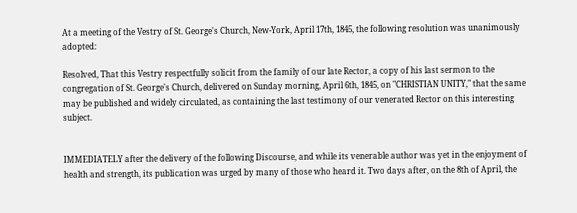At a meeting of the Vestry of St. George's Church, New-York, April 17th, 1845, the following resolution was unanimously adopted:

Resolved, That this Vestry respectfully solicit from the family of our late Rector, a copy of his last sermon to the congregation of St. George's Church, delivered on Sunday morning, April 6th, 1845, on "CHRISTIAN UNITY," that the same may be published and widely circulated, as containing the last testimony of our venerated Rector on this interesting subject.


IMMEDIATELY after the delivery of the following Discourse, and while its venerable author was yet in the enjoyment of health and strength, its publication was urged by many of those who heard it. Two days after, on the 8th of April, the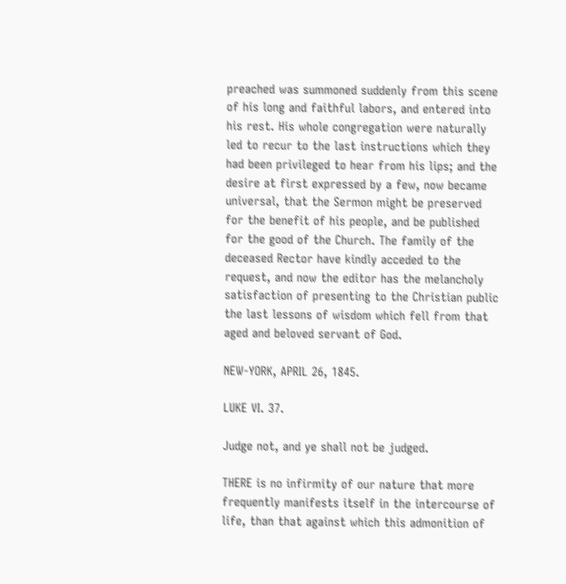preached was summoned suddenly from this scene of his long and faithful labors, and entered into his rest. His whole congregation were naturally led to recur to the last instructions which they had been privileged to hear from his lips; and the desire at first expressed by a few, now became universal, that the Sermon might be preserved for the benefit of his people, and be published for the good of the Church. The family of the deceased Rector have kindly acceded to the request, and now the editor has the melancholy satisfaction of presenting to the Christian public the last lessons of wisdom which fell from that aged and beloved servant of God.

NEW-YORK, APRIL 26, 1845.

LUKE VI. 37.

Judge not, and ye shall not be judged.

THERE is no infirmity of our nature that more frequently manifests itself in the intercourse of life, than that against which this admonition of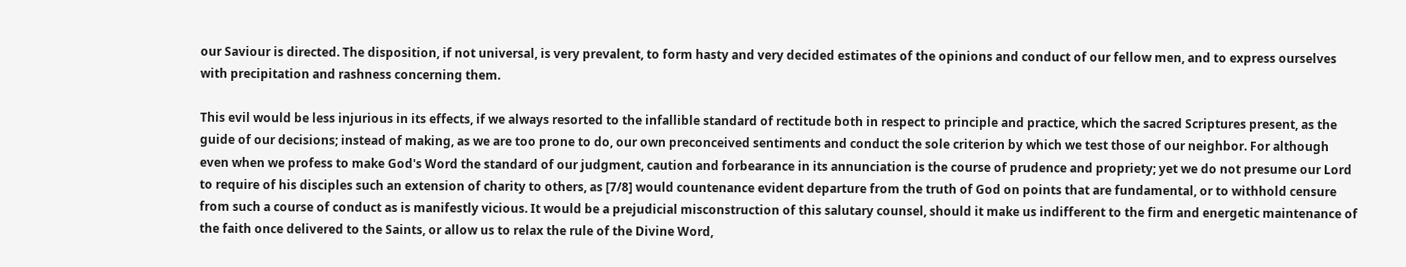our Saviour is directed. The disposition, if not universal, is very prevalent, to form hasty and very decided estimates of the opinions and conduct of our fellow men, and to express ourselves with precipitation and rashness concerning them.

This evil would be less injurious in its effects, if we always resorted to the infallible standard of rectitude both in respect to principle and practice, which the sacred Scriptures present, as the guide of our decisions; instead of making, as we are too prone to do, our own preconceived sentiments and conduct the sole criterion by which we test those of our neighbor. For although even when we profess to make God's Word the standard of our judgment, caution and forbearance in its annunciation is the course of prudence and propriety; yet we do not presume our Lord to require of his disciples such an extension of charity to others, as [7/8] would countenance evident departure from the truth of God on points that are fundamental, or to withhold censure from such a course of conduct as is manifestly vicious. It would be a prejudicial misconstruction of this salutary counsel, should it make us indifferent to the firm and energetic maintenance of the faith once delivered to the Saints, or allow us to relax the rule of the Divine Word,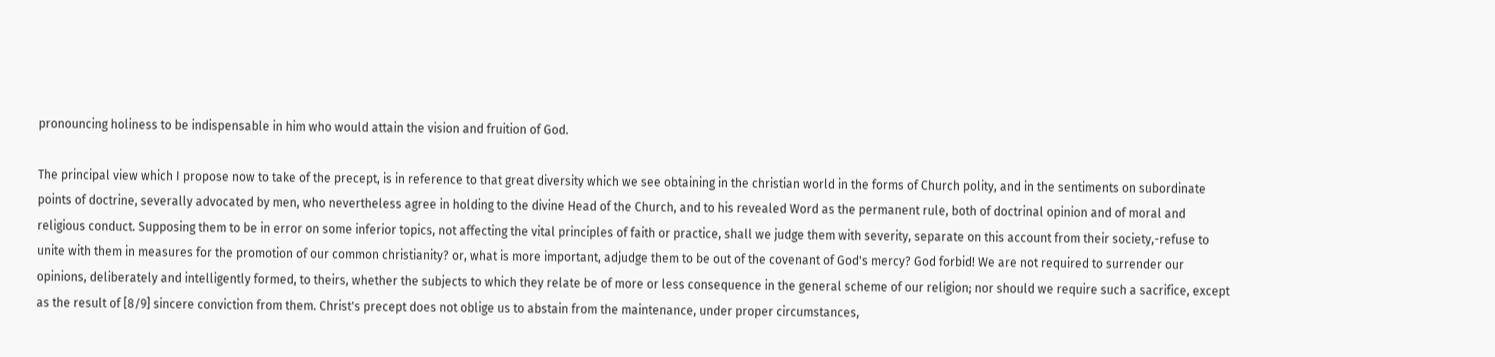pronouncing holiness to be indispensable in him who would attain the vision and fruition of God.

The principal view which I propose now to take of the precept, is in reference to that great diversity which we see obtaining in the christian world in the forms of Church polity, and in the sentiments on subordinate points of doctrine, severally advocated by men, who nevertheless agree in holding to the divine Head of the Church, and to his revealed Word as the permanent rule, both of doctrinal opinion and of moral and religious conduct. Supposing them to be in error on some inferior topics, not affecting the vital principles of faith or practice, shall we judge them with severity, separate on this account from their society,-refuse to unite with them in measures for the promotion of our common christianity? or, what is more important, adjudge them to be out of the covenant of God's mercy? God forbid! We are not required to surrender our opinions, deliberately and intelligently formed, to theirs, whether the subjects to which they relate be of more or less consequence in the general scheme of our religion; nor should we require such a sacrifice, except as the result of [8/9] sincere conviction from them. Christ's precept does not oblige us to abstain from the maintenance, under proper circumstances,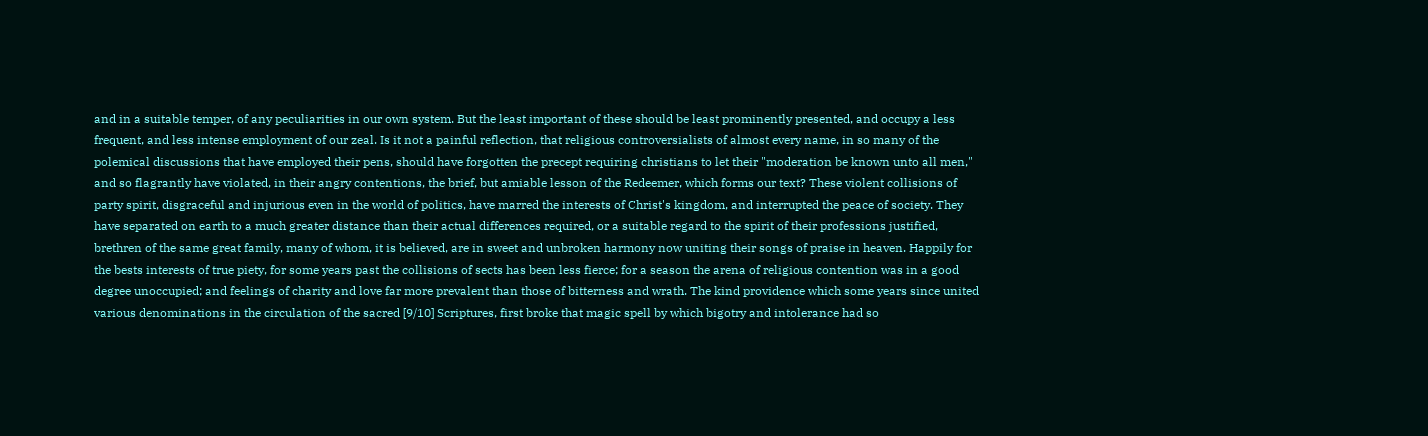and in a suitable temper, of any peculiarities in our own system. But the least important of these should be least prominently presented, and occupy a less frequent, and less intense employment of our zeal. Is it not a painful reflection, that religious controversialists of almost every name, in so many of the polemical discussions that have employed their pens, should have forgotten the precept requiring christians to let their "moderation be known unto all men," and so flagrantly have violated, in their angry contentions, the brief, but amiable lesson of the Redeemer, which forms our text? These violent collisions of party spirit, disgraceful and injurious even in the world of politics, have marred the interests of Christ's kingdom, and interrupted the peace of society. They have separated on earth to a much greater distance than their actual differences required, or a suitable regard to the spirit of their professions justified, brethren of the same great family, many of whom, it is believed, are in sweet and unbroken harmony now uniting their songs of praise in heaven. Happily for the bests interests of true piety, for some years past the collisions of sects has been less fierce; for a season the arena of religious contention was in a good degree unoccupied; and feelings of charity and love far more prevalent than those of bitterness and wrath. The kind providence which some years since united various denominations in the circulation of the sacred [9/10] Scriptures, first broke that magic spell by which bigotry and intolerance had so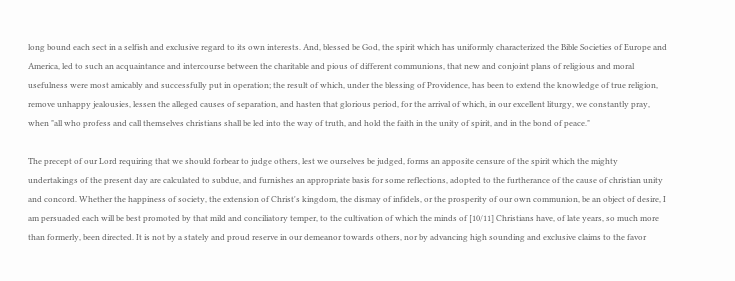long bound each sect in a selfish and exclusive regard to its own interests. And, blessed be God, the spirit which has uniformly characterized the Bible Societies of Europe and America, led to such an acquaintance and intercourse between the charitable and pious of different communions, that new and conjoint plans of religious and moral usefulness were most amicably and successfully put in operation; the result of which, under the blessing of Providence, has been to extend the knowledge of true religion, remove unhappy jealousies, lessen the alleged causes of separation, and hasten that glorious period, for the arrival of which, in our excellent liturgy, we constantly pray, when "all who profess and call themselves christians shall be led into the way of truth, and hold the faith in the unity of spirit, and in the bond of peace."

The precept of our Lord requiring that we should forbear to judge others, lest we ourselves be judged, forms an apposite censure of the spirit which the mighty undertakings of the present day are calculated to subdue, and furnishes an appropriate basis for some reflections, adopted to the furtherance of the cause of christian unity and concord. Whether the happiness of society, the extension of Christ's kingdom, the dismay of infidels, or the prosperity of our own communion, be an object of desire, I am persuaded each will be best promoted by that mild and conciliatory temper, to the cultivation of which the minds of [10/11] Christians have, of late years, so much more than formerly, been directed. It is not by a stately and proud reserve in our demeanor towards others, nor by advancing high sounding and exclusive claims to the favor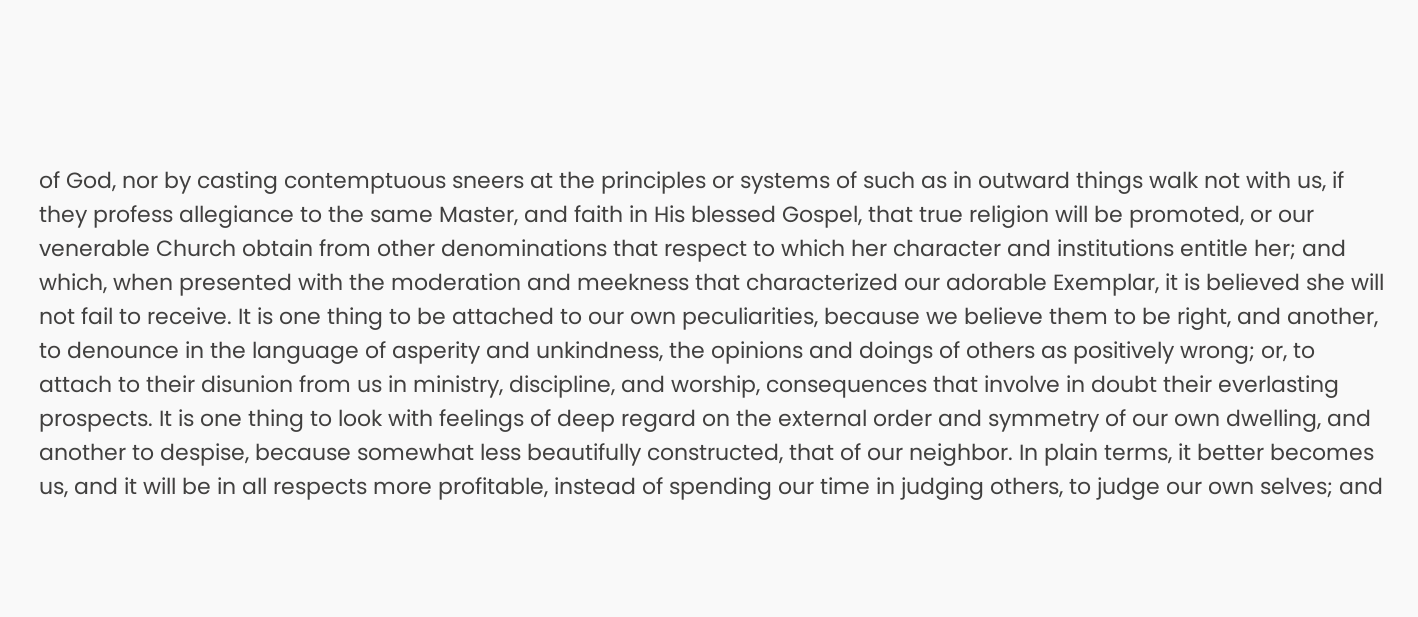of God, nor by casting contemptuous sneers at the principles or systems of such as in outward things walk not with us, if they profess allegiance to the same Master, and faith in His blessed Gospel, that true religion will be promoted, or our venerable Church obtain from other denominations that respect to which her character and institutions entitle her; and which, when presented with the moderation and meekness that characterized our adorable Exemplar, it is believed she will not fail to receive. It is one thing to be attached to our own peculiarities, because we believe them to be right, and another, to denounce in the language of asperity and unkindness, the opinions and doings of others as positively wrong; or, to attach to their disunion from us in ministry, discipline, and worship, consequences that involve in doubt their everlasting prospects. It is one thing to look with feelings of deep regard on the external order and symmetry of our own dwelling, and another to despise, because somewhat less beautifully constructed, that of our neighbor. In plain terms, it better becomes us, and it will be in all respects more profitable, instead of spending our time in judging others, to judge our own selves; and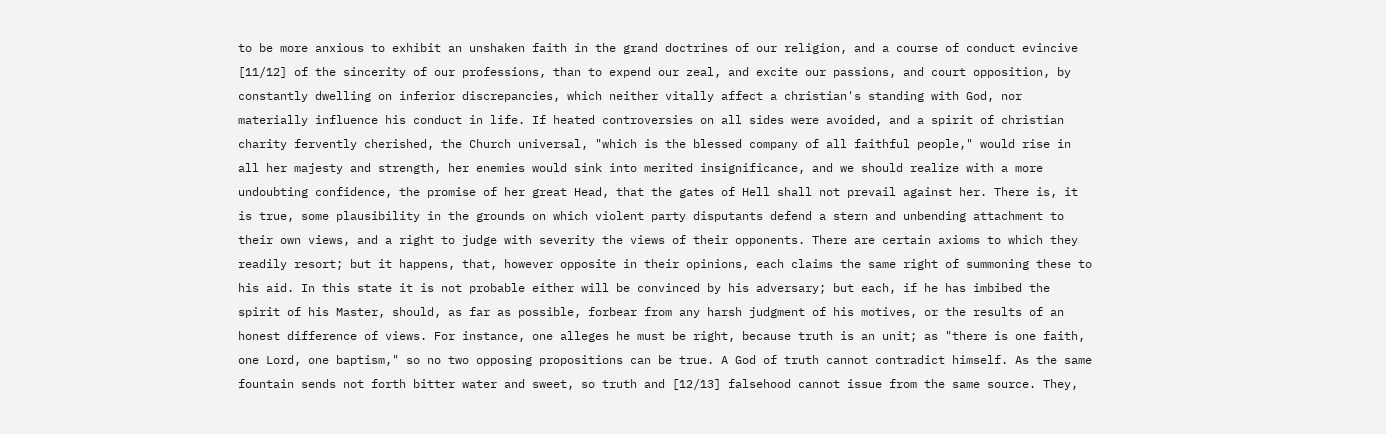to be more anxious to exhibit an unshaken faith in the grand doctrines of our religion, and a course of conduct evincive [11/12] of the sincerity of our professions, than to expend our zeal, and excite our passions, and court opposition, by constantly dwelling on inferior discrepancies, which neither vitally affect a christian's standing with God, nor materially influence his conduct in life. If heated controversies on all sides were avoided, and a spirit of christian charity fervently cherished, the Church universal, "which is the blessed company of all faithful people," would rise in all her majesty and strength, her enemies would sink into merited insignificance, and we should realize with a more undoubting confidence, the promise of her great Head, that the gates of Hell shall not prevail against her. There is, it is true, some plausibility in the grounds on which violent party disputants defend a stern and unbending attachment to their own views, and a right to judge with severity the views of their opponents. There are certain axioms to which they readily resort; but it happens, that, however opposite in their opinions, each claims the same right of summoning these to his aid. In this state it is not probable either will be convinced by his adversary; but each, if he has imbibed the spirit of his Master, should, as far as possible, forbear from any harsh judgment of his motives, or the results of an honest difference of views. For instance, one alleges he must be right, because truth is an unit; as "there is one faith, one Lord, one baptism," so no two opposing propositions can be true. A God of truth cannot contradict himself. As the same fountain sends not forth bitter water and sweet, so truth and [12/13] falsehood cannot issue from the same source. They,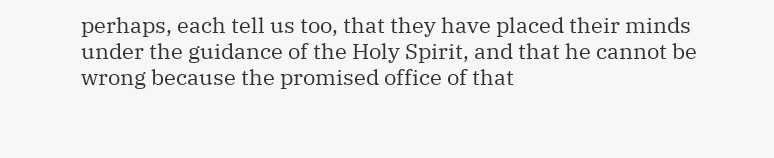perhaps, each tell us too, that they have placed their minds under the guidance of the Holy Spirit, and that he cannot be wrong because the promised office of that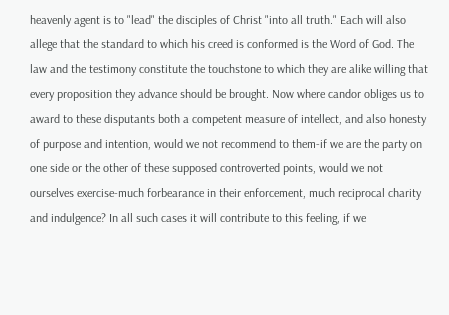heavenly agent is to "lead" the disciples of Christ "into all truth." Each will also allege that the standard to which his creed is conformed is the Word of God. The law and the testimony constitute the touchstone to which they are alike willing that every proposition they advance should be brought. Now where candor obliges us to award to these disputants both a competent measure of intellect, and also honesty of purpose and intention, would we not recommend to them-if we are the party on one side or the other of these supposed controverted points, would we not ourselves exercise-much forbearance in their enforcement, much reciprocal charity and indulgence? In all such cases it will contribute to this feeling, if we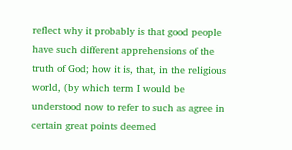reflect why it probably is that good people have such different apprehensions of the truth of God; how it is, that, in the religious world, (by which term I would be understood now to refer to such as agree in certain great points deemed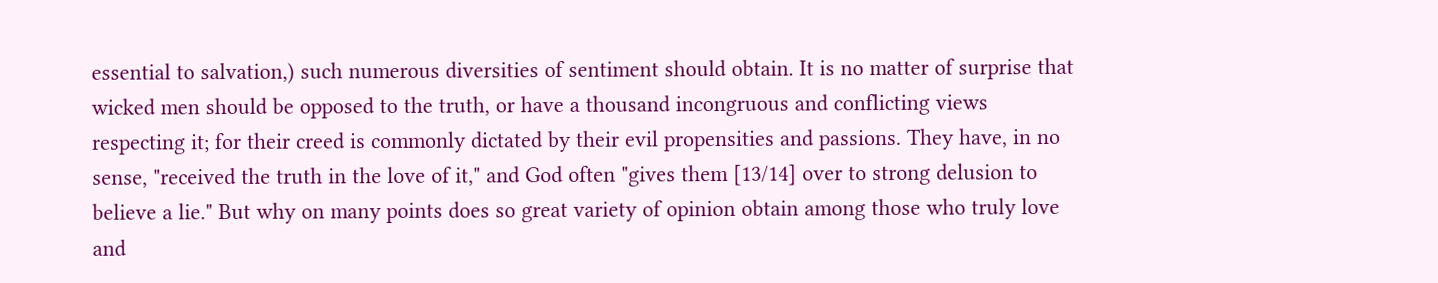essential to salvation,) such numerous diversities of sentiment should obtain. It is no matter of surprise that wicked men should be opposed to the truth, or have a thousand incongruous and conflicting views respecting it; for their creed is commonly dictated by their evil propensities and passions. They have, in no sense, "received the truth in the love of it," and God often "gives them [13/14] over to strong delusion to believe a lie." But why on many points does so great variety of opinion obtain among those who truly love and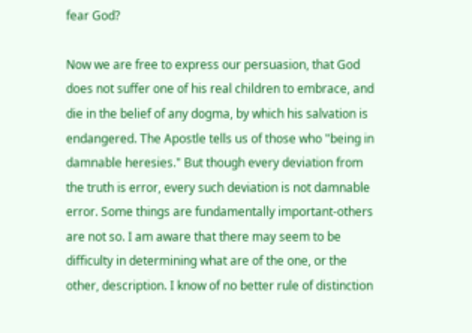fear God?

Now we are free to express our persuasion, that God does not suffer one of his real children to embrace, and die in the belief of any dogma, by which his salvation is endangered. The Apostle tells us of those who "being in damnable heresies." But though every deviation from the truth is error, every such deviation is not damnable error. Some things are fundamentally important-others are not so. I am aware that there may seem to be difficulty in determining what are of the one, or the other, description. I know of no better rule of distinction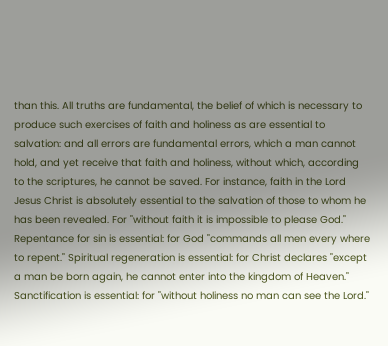than this. All truths are fundamental, the belief of which is necessary to produce such exercises of faith and holiness as are essential to salvation: and all errors are fundamental errors, which a man cannot hold, and yet receive that faith and holiness, without which, according to the scriptures, he cannot be saved. For instance, faith in the Lord Jesus Christ is absolutely essential to the salvation of those to whom he has been revealed. For "without faith it is impossible to please God." Repentance for sin is essential: for God "commands all men every where to repent." Spiritual regeneration is essential: for Christ declares "except a man be born again, he cannot enter into the kingdom of Heaven." Sanctification is essential: for "without holiness no man can see the Lord."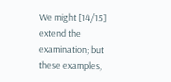We might [14/15] extend the examination; but these examples,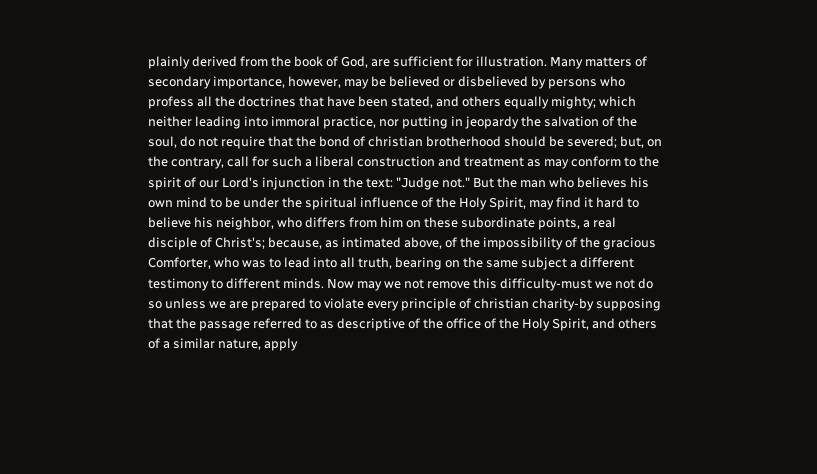plainly derived from the book of God, are sufficient for illustration. Many matters of secondary importance, however, may be believed or disbelieved by persons who profess all the doctrines that have been stated, and others equally mighty; which neither leading into immoral practice, nor putting in jeopardy the salvation of the soul, do not require that the bond of christian brotherhood should be severed; but, on the contrary, call for such a liberal construction and treatment as may conform to the spirit of our Lord's injunction in the text: "Judge not." But the man who believes his own mind to be under the spiritual influence of the Holy Spirit, may find it hard to believe his neighbor, who differs from him on these subordinate points, a real disciple of Christ's; because, as intimated above, of the impossibility of the gracious Comforter, who was to lead into all truth, bearing on the same subject a different testimony to different minds. Now may we not remove this difficulty-must we not do so unless we are prepared to violate every principle of christian charity-by supposing that the passage referred to as descriptive of the office of the Holy Spirit, and others of a similar nature, apply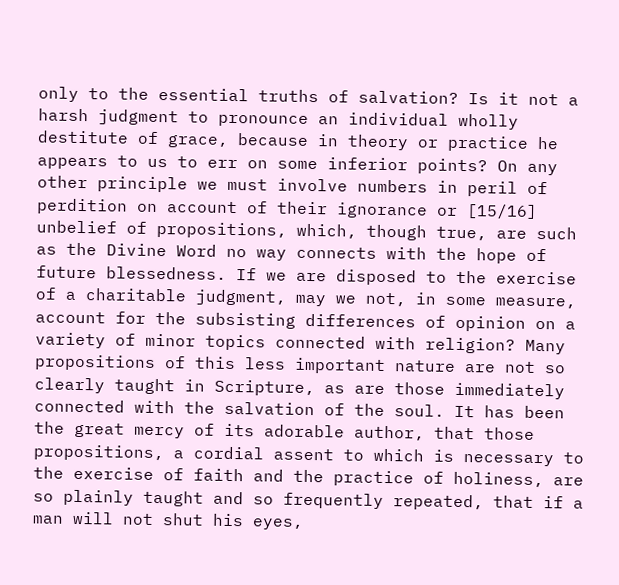only to the essential truths of salvation? Is it not a harsh judgment to pronounce an individual wholly destitute of grace, because in theory or practice he appears to us to err on some inferior points? On any other principle we must involve numbers in peril of perdition on account of their ignorance or [15/16] unbelief of propositions, which, though true, are such as the Divine Word no way connects with the hope of future blessedness. If we are disposed to the exercise of a charitable judgment, may we not, in some measure, account for the subsisting differences of opinion on a variety of minor topics connected with religion? Many propositions of this less important nature are not so clearly taught in Scripture, as are those immediately connected with the salvation of the soul. It has been the great mercy of its adorable author, that those propositions, a cordial assent to which is necessary to the exercise of faith and the practice of holiness, are so plainly taught and so frequently repeated, that if a man will not shut his eyes,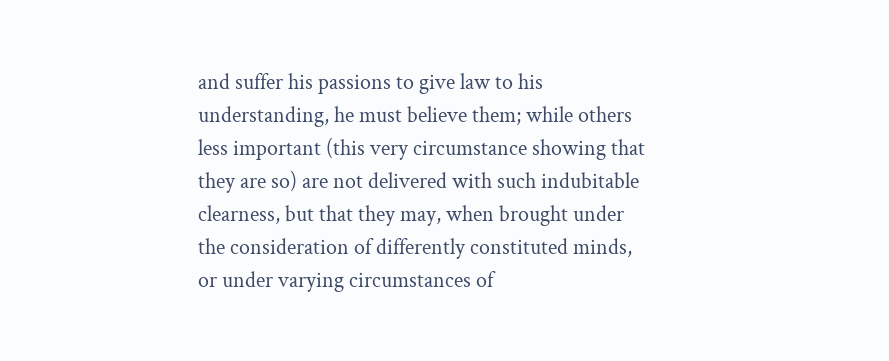and suffer his passions to give law to his understanding, he must believe them; while others less important (this very circumstance showing that they are so) are not delivered with such indubitable clearness, but that they may, when brought under the consideration of differently constituted minds, or under varying circumstances of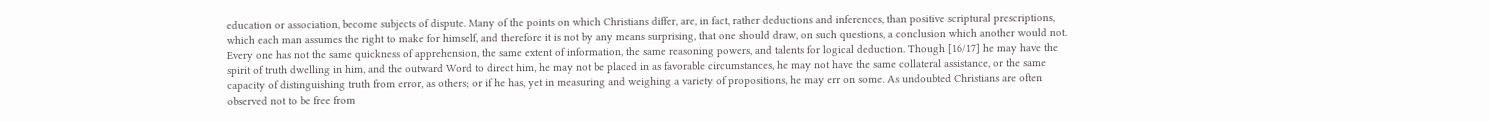education or association, become subjects of dispute. Many of the points on which Christians differ, are, in fact, rather deductions and inferences, than positive scriptural prescriptions, which each man assumes the right to make for himself, and therefore it is not by any means surprising, that one should draw, on such questions, a conclusion which another would not. Every one has not the same quickness of apprehension, the same extent of information, the same reasoning powers, and talents for logical deduction. Though [16/17] he may have the spirit of truth dwelling in him, and the outward Word to direct him, he may not be placed in as favorable circumstances, he may not have the same collateral assistance, or the same capacity of distinguishing truth from error, as others; or if he has, yet in measuring and weighing a variety of propositions, he may err on some. As undoubted Christians are often observed not to be free from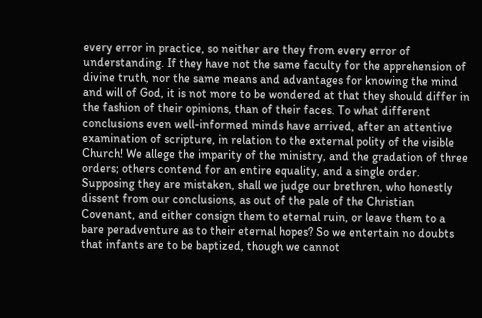every error in practice, so neither are they from every error of understanding. If they have not the same faculty for the apprehension of divine truth, nor the same means and advantages for knowing the mind and will of God, it is not more to be wondered at that they should differ in the fashion of their opinions, than of their faces. To what different conclusions even well-informed minds have arrived, after an attentive examination of scripture, in relation to the external polity of the visible Church! We allege the imparity of the ministry, and the gradation of three orders; others contend for an entire equality, and a single order. Supposing they are mistaken, shall we judge our brethren, who honestly dissent from our conclusions, as out of the pale of the Christian Covenant, and either consign them to eternal ruin, or leave them to a bare peradventure as to their eternal hopes? So we entertain no doubts that infants are to be baptized, though we cannot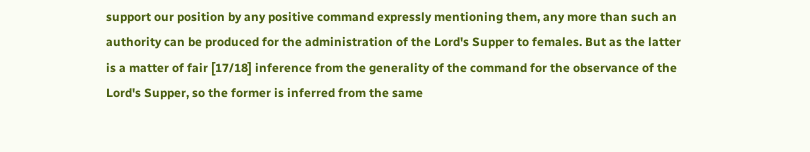support our position by any positive command expressly mentioning them, any more than such an authority can be produced for the administration of the Lord's Supper to females. But as the latter is a matter of fair [17/18] inference from the generality of the command for the observance of the Lord's Supper, so the former is inferred from the same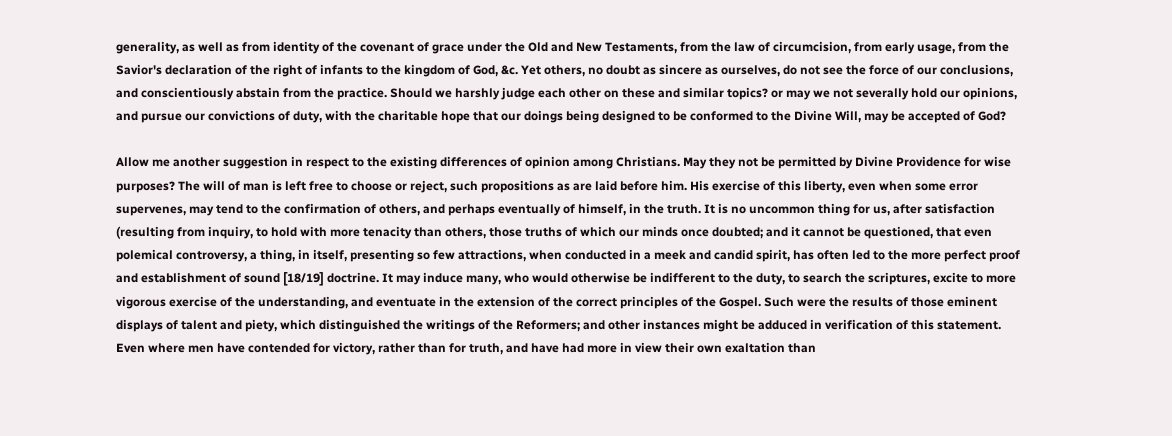generality, as well as from identity of the covenant of grace under the Old and New Testaments, from the law of circumcision, from early usage, from the Savior's declaration of the right of infants to the kingdom of God, &c. Yet others, no doubt as sincere as ourselves, do not see the force of our conclusions, and conscientiously abstain from the practice. Should we harshly judge each other on these and similar topics? or may we not severally hold our opinions, and pursue our convictions of duty, with the charitable hope that our doings being designed to be conformed to the Divine Will, may be accepted of God?

Allow me another suggestion in respect to the existing differences of opinion among Christians. May they not be permitted by Divine Providence for wise purposes? The will of man is left free to choose or reject, such propositions as are laid before him. His exercise of this liberty, even when some error supervenes, may tend to the confirmation of others, and perhaps eventually of himself, in the truth. It is no uncommon thing for us, after satisfaction (resulting from inquiry, to hold with more tenacity than others, those truths of which our minds once doubted; and it cannot be questioned, that even polemical controversy, a thing, in itself, presenting so few attractions, when conducted in a meek and candid spirit, has often led to the more perfect proof and establishment of sound [18/19] doctrine. It may induce many, who would otherwise be indifferent to the duty, to search the scriptures, excite to more vigorous exercise of the understanding, and eventuate in the extension of the correct principles of the Gospel. Such were the results of those eminent displays of talent and piety, which distinguished the writings of the Reformers; and other instances might be adduced in verification of this statement. Even where men have contended for victory, rather than for truth, and have had more in view their own exaltation than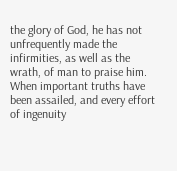the glory of God, he has not unfrequently made the infirmities, as well as the wrath, of man to praise him. When important truths have been assailed, and every effort of ingenuity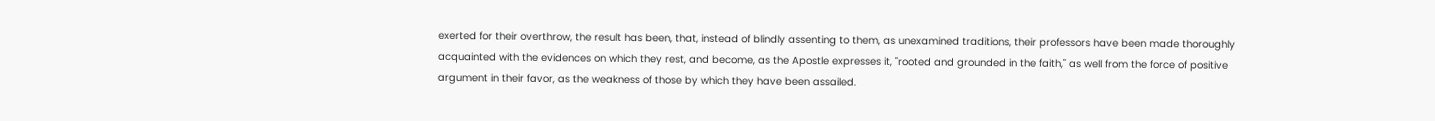exerted for their overthrow, the result has been, that, instead of blindly assenting to them, as unexamined traditions, their professors have been made thoroughly acquainted with the evidences on which they rest, and become, as the Apostle expresses it, "rooted and grounded in the faith," as well from the force of positive argument in their favor, as the weakness of those by which they have been assailed.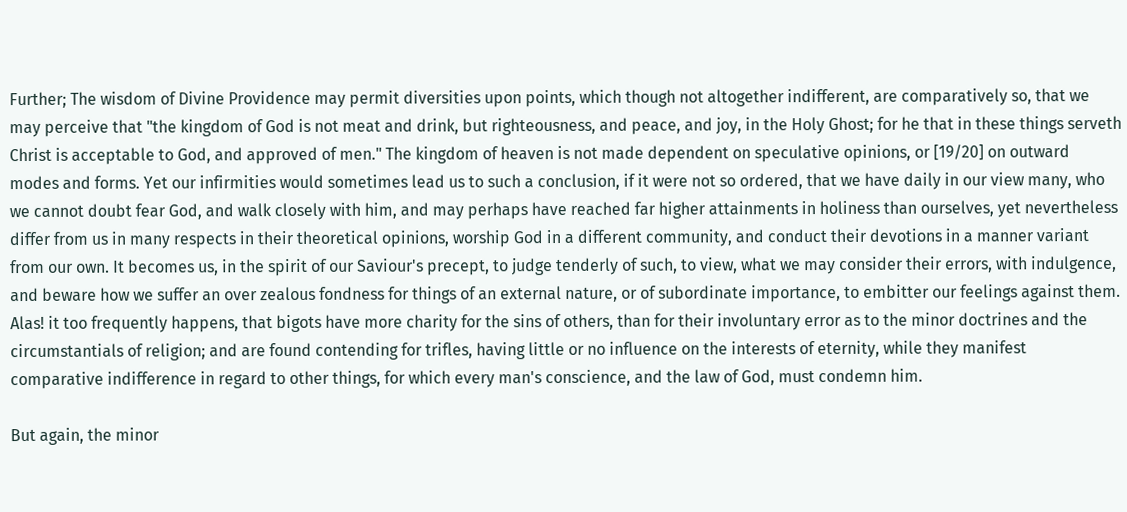Further; The wisdom of Divine Providence may permit diversities upon points, which though not altogether indifferent, are comparatively so, that we may perceive that "the kingdom of God is not meat and drink, but righteousness, and peace, and joy, in the Holy Ghost; for he that in these things serveth Christ is acceptable to God, and approved of men." The kingdom of heaven is not made dependent on speculative opinions, or [19/20] on outward modes and forms. Yet our infirmities would sometimes lead us to such a conclusion, if it were not so ordered, that we have daily in our view many, who we cannot doubt fear God, and walk closely with him, and may perhaps have reached far higher attainments in holiness than ourselves, yet nevertheless differ from us in many respects in their theoretical opinions, worship God in a different community, and conduct their devotions in a manner variant from our own. It becomes us, in the spirit of our Saviour's precept, to judge tenderly of such, to view, what we may consider their errors, with indulgence, and beware how we suffer an over zealous fondness for things of an external nature, or of subordinate importance, to embitter our feelings against them. Alas! it too frequently happens, that bigots have more charity for the sins of others, than for their involuntary error as to the minor doctrines and the circumstantials of religion; and are found contending for trifles, having little or no influence on the interests of eternity, while they manifest comparative indifference in regard to other things, for which every man's conscience, and the law of God, must condemn him.

But again, the minor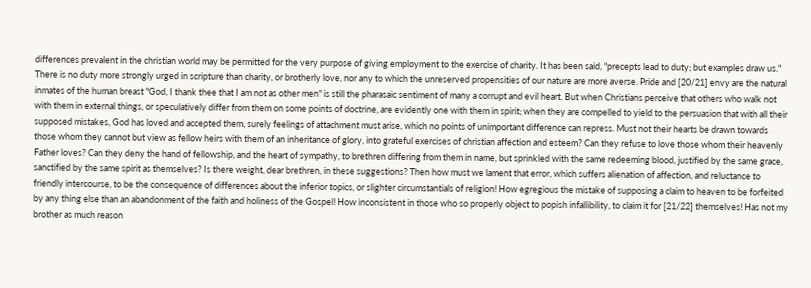differences prevalent in the christian world may be permitted for the very purpose of giving employment to the exercise of charity. It has been said, "precepts lead to duty; but examples draw us." There is no duty more strongly urged in scripture than charity, or brotherly love, nor any to which the unreserved propensities of our nature are more averse. Pride and [20/21] envy are the natural inmates of the human breast "God, I thank thee that I am not as other men" is still the pharasaic sentiment of many a corrupt and evil heart. But when Christians perceive that others who walk not with them in external things, or speculatively differ from them on some points of doctrine, are evidently one with them in spirit; when they are compelled to yield to the persuasion that with all their supposed mistakes, God has loved and accepted them, surely feelings of attachment must arise, which no points of unimportant difference can repress. Must not their hearts be drawn towards those whom they cannot but view as fellow heirs with them of an inheritance of glory, into grateful exercises of christian affection and esteem? Can they refuse to love those whom their heavenly Father loves? Can they deny the hand of fellowship, and the heart of sympathy, to brethren differing from them in name, but sprinkled with the same redeeming blood, justified by the same grace, sanctified by the same spirit as themselves? Is there weight, dear brethren, in these suggestions? Then how must we lament that error, which suffers alienation of affection, and reluctance to friendly intercourse, to be the consequence of differences about the inferior topics, or slighter circumstantials of religion! How egregious the mistake of supposing a claim to heaven to be forfeited by any thing else than an abandonment of the faith and holiness of the Gospel! How inconsistent in those who so properly object to popish infallibility, to claim it for [21/22] themselves! Has not my brother as much reason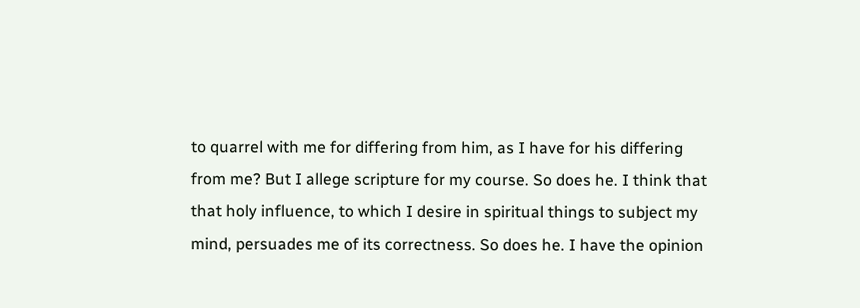to quarrel with me for differing from him, as I have for his differing from me? But I allege scripture for my course. So does he. I think that that holy influence, to which I desire in spiritual things to subject my mind, persuades me of its correctness. So does he. I have the opinion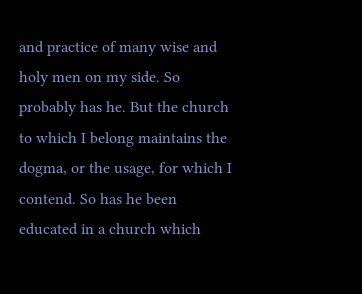and practice of many wise and holy men on my side. So probably has he. But the church to which I belong maintains the dogma, or the usage, for which I contend. So has he been educated in a church which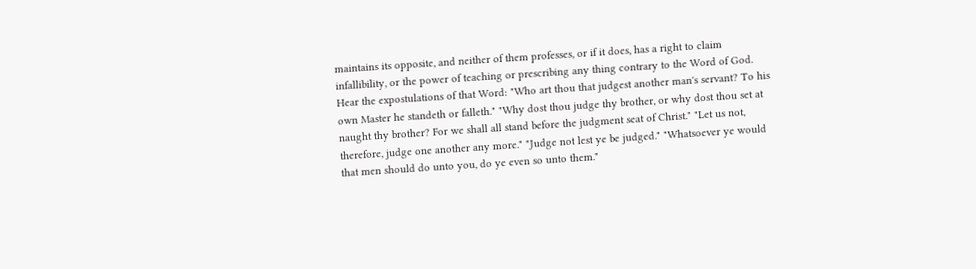maintains its opposite, and neither of them professes, or if it does, has a right to claim infallibility, or the power of teaching or prescribing any thing contrary to the Word of God. Hear the expostulations of that Word: "Who art thou that judgest another man's servant? To his own Master he standeth or falleth." "Why dost thou judge thy brother, or why dost thou set at naught thy brother? For we shall all stand before the judgment seat of Christ." "Let us not, therefore, judge one another any more." "Judge not lest ye be judged." "Whatsoever ye would that men should do unto you, do ye even so unto them."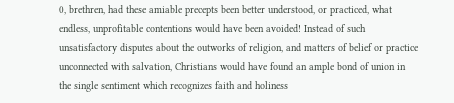0, brethren, had these amiable precepts been better understood, or practiced, what endless, unprofitable contentions would have been avoided! Instead of such unsatisfactory disputes about the outworks of religion, and matters of belief or practice unconnected with salvation, Christians would have found an ample bond of union in the single sentiment which recognizes faith and holiness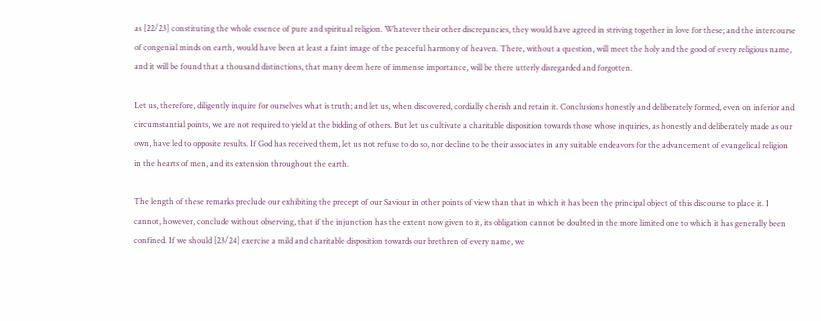as [22/23] constituting the whole essence of pure and spiritual religion. Whatever their other discrepancies, they would have agreed in striving together in love for these; and the intercourse of congenial minds on earth, would have been at least a faint image of the peaceful harmony of heaven. There, without a question, will meet the holy and the good of every religious name, and it will be found that a thousand distinctions, that many deem here of immense importance, will be there utterly disregarded and forgotten.

Let us, therefore, diligently inquire for ourselves what is truth; and let us, when discovered, cordially cherish and retain it. Conclusions honestly and deliberately formed, even on inferior and circumstantial points, we are not required to yield at the bidding of others. But let us cultivate a charitable disposition towards those whose inquiries, as honestly and deliberately made as our own, have led to opposite results. If God has received them, let us not refuse to do so, nor decline to be their associates in any suitable endeavors for the advancement of evangelical religion in the hearts of men, and its extension throughout the earth.

The length of these remarks preclude our exhibiting the precept of our Saviour in other points of view than that in which it has been the principal object of this discourse to place it. I cannot, however, conclude without observing, that if the injunction has the extent now given to it, its obligation cannot be doubted in the more limited one to which it has generally been confined. If we should [23/24] exercise a mild and charitable disposition towards our brethren of every name, we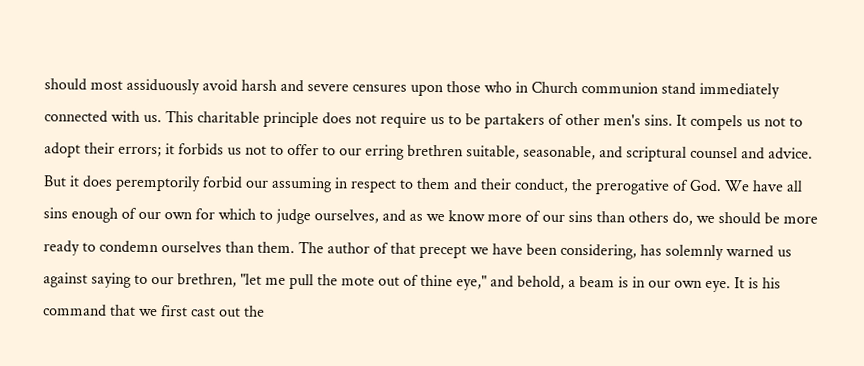should most assiduously avoid harsh and severe censures upon those who in Church communion stand immediately connected with us. This charitable principle does not require us to be partakers of other men's sins. It compels us not to adopt their errors; it forbids us not to offer to our erring brethren suitable, seasonable, and scriptural counsel and advice. But it does peremptorily forbid our assuming in respect to them and their conduct, the prerogative of God. We have all sins enough of our own for which to judge ourselves, and as we know more of our sins than others do, we should be more ready to condemn ourselves than them. The author of that precept we have been considering, has solemnly warned us against saying to our brethren, "let me pull the mote out of thine eye," and behold, a beam is in our own eye. It is his command that we first cast out the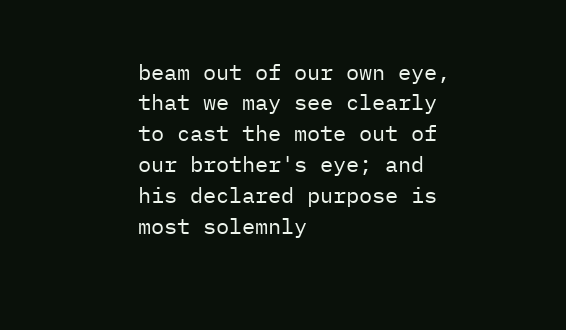beam out of our own eye, that we may see clearly to cast the mote out of our brother's eye; and his declared purpose is most solemnly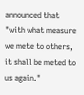announced that "with what measure we mete to others, it shall be meted to us again."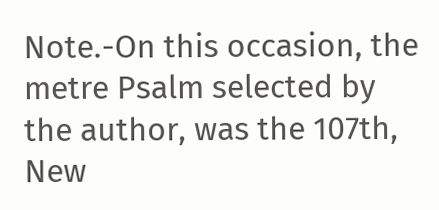Note.-On this occasion, the metre Psalm selected by the author, was the 107th, New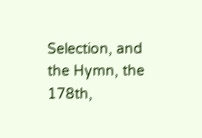Selection, and the Hymn, the 178th,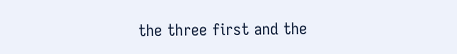the three first and the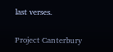last verses.

Project Canterbury